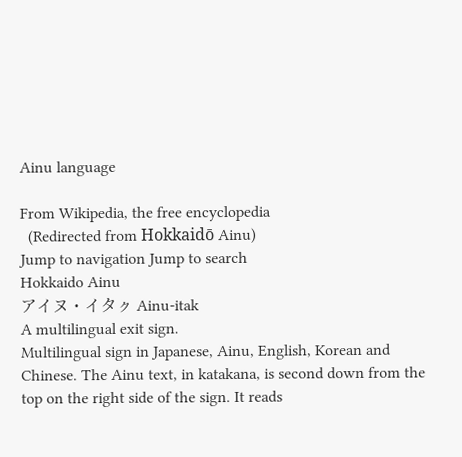Ainu language

From Wikipedia, the free encyclopedia
  (Redirected from Hokkaidō Ainu)
Jump to navigation Jump to search
Hokkaido Ainu
アイヌ・イタㇰ Ainu-itak
A multilingual exit sign.
Multilingual sign in Japanese, Ainu, English, Korean and Chinese. The Ainu text, in katakana, is second down from the top on the right side of the sign. It reads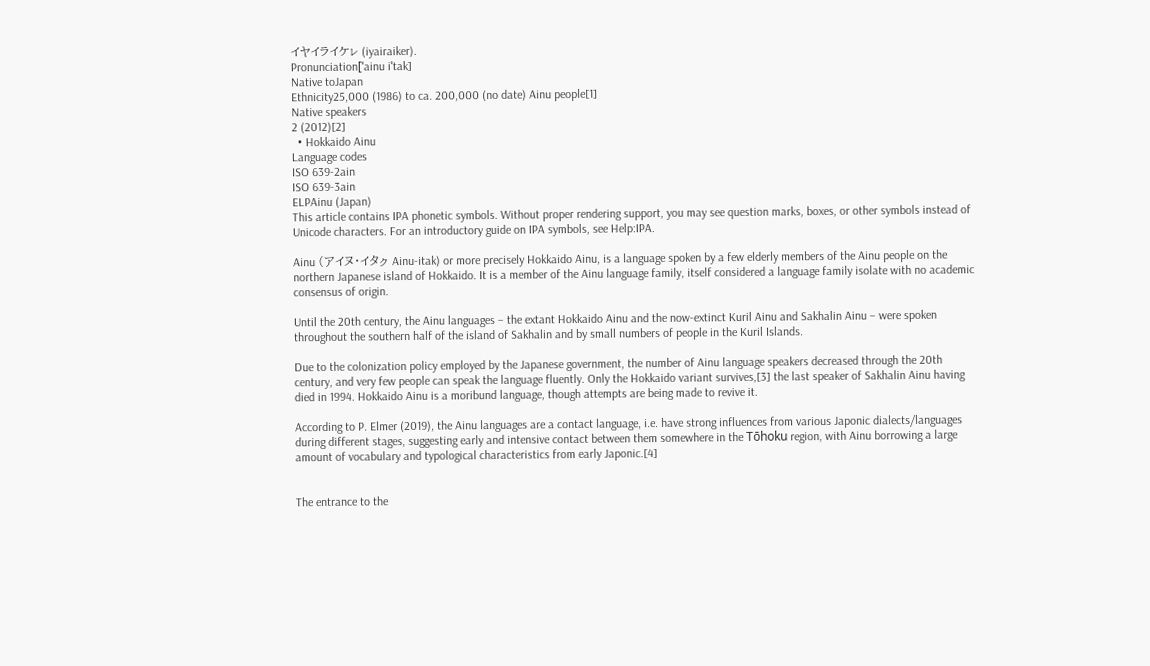イヤイライケㇾ (iyairaiker).
Pronunciation[ˈainu iˈtak]
Native toJapan
Ethnicity25,000 (1986) to ca. 200,000 (no date) Ainu people[1]
Native speakers
2 (2012)[2]
  • Hokkaido Ainu
Language codes
ISO 639-2ain
ISO 639-3ain
ELPAinu (Japan)
This article contains IPA phonetic symbols. Without proper rendering support, you may see question marks, boxes, or other symbols instead of Unicode characters. For an introductory guide on IPA symbols, see Help:IPA.

Ainu (アイヌ・イタㇰ Ainu-itak) or more precisely Hokkaido Ainu, is a language spoken by a few elderly members of the Ainu people on the northern Japanese island of Hokkaido. It is a member of the Ainu language family, itself considered a language family isolate with no academic consensus of origin.

Until the 20th century, the Ainu languages – the extant Hokkaido Ainu and the now-extinct Kuril Ainu and Sakhalin Ainu – were spoken throughout the southern half of the island of Sakhalin and by small numbers of people in the Kuril Islands.

Due to the colonization policy employed by the Japanese government, the number of Ainu language speakers decreased through the 20th century, and very few people can speak the language fluently. Only the Hokkaido variant survives,[3] the last speaker of Sakhalin Ainu having died in 1994. Hokkaido Ainu is a moribund language, though attempts are being made to revive it.

According to P. Elmer (2019), the Ainu languages are a contact language, i.e. have strong influences from various Japonic dialects/languages during different stages, suggesting early and intensive contact between them somewhere in the Tōhoku region, with Ainu borrowing a large amount of vocabulary and typological characteristics from early Japonic.[4]


The entrance to the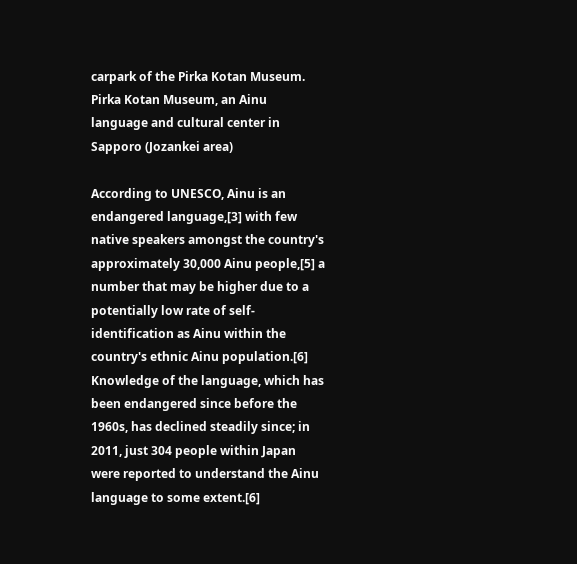carpark of the Pirka Kotan Museum.
Pirka Kotan Museum, an Ainu language and cultural center in Sapporo (Jozankei area)

According to UNESCO, Ainu is an endangered language,[3] with few native speakers amongst the country's approximately 30,000 Ainu people,[5] a number that may be higher due to a potentially low rate of self-identification as Ainu within the country's ethnic Ainu population.[6] Knowledge of the language, which has been endangered since before the 1960s, has declined steadily since; in 2011, just 304 people within Japan were reported to understand the Ainu language to some extent.[6]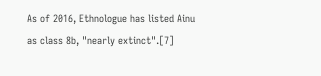As of 2016, Ethnologue has listed Ainu as class 8b, "nearly extinct".[7]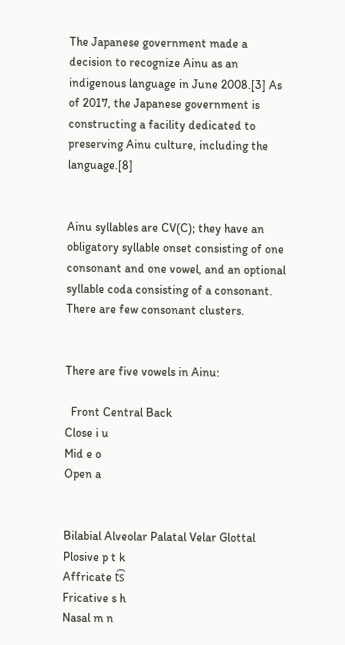The Japanese government made a decision to recognize Ainu as an indigenous language in June 2008.[3] As of 2017, the Japanese government is constructing a facility dedicated to preserving Ainu culture, including the language.[8]


Ainu syllables are CV(C); they have an obligatory syllable onset consisting of one consonant and one vowel, and an optional syllable coda consisting of a consonant. There are few consonant clusters.


There are five vowels in Ainu:

  Front Central Back
Close i u
Mid e o
Open a


Bilabial Alveolar Palatal Velar Glottal
Plosive p t k
Affricate t͡s
Fricative s h
Nasal m n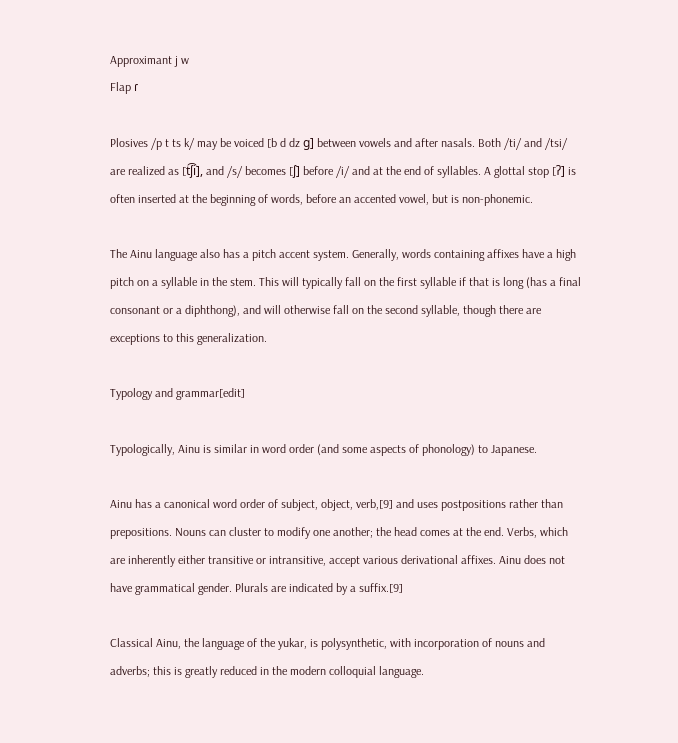Approximant j w
Flap ɾ

Plosives /p t ts k/ may be voiced [b d dz ɡ] between vowels and after nasals. Both /ti/ and /tsi/ are realized as [t͡ʃi], and /s/ becomes [ʃ] before /i/ and at the end of syllables. A glottal stop [ʔ] is often inserted at the beginning of words, before an accented vowel, but is non-phonemic.

The Ainu language also has a pitch accent system. Generally, words containing affixes have a high pitch on a syllable in the stem. This will typically fall on the first syllable if that is long (has a final consonant or a diphthong), and will otherwise fall on the second syllable, though there are exceptions to this generalization.

Typology and grammar[edit]

Typologically, Ainu is similar in word order (and some aspects of phonology) to Japanese.

Ainu has a canonical word order of subject, object, verb,[9] and uses postpositions rather than prepositions. Nouns can cluster to modify one another; the head comes at the end. Verbs, which are inherently either transitive or intransitive, accept various derivational affixes. Ainu does not have grammatical gender. Plurals are indicated by a suffix.[9]

Classical Ainu, the language of the yukar, is polysynthetic, with incorporation of nouns and adverbs; this is greatly reduced in the modern colloquial language.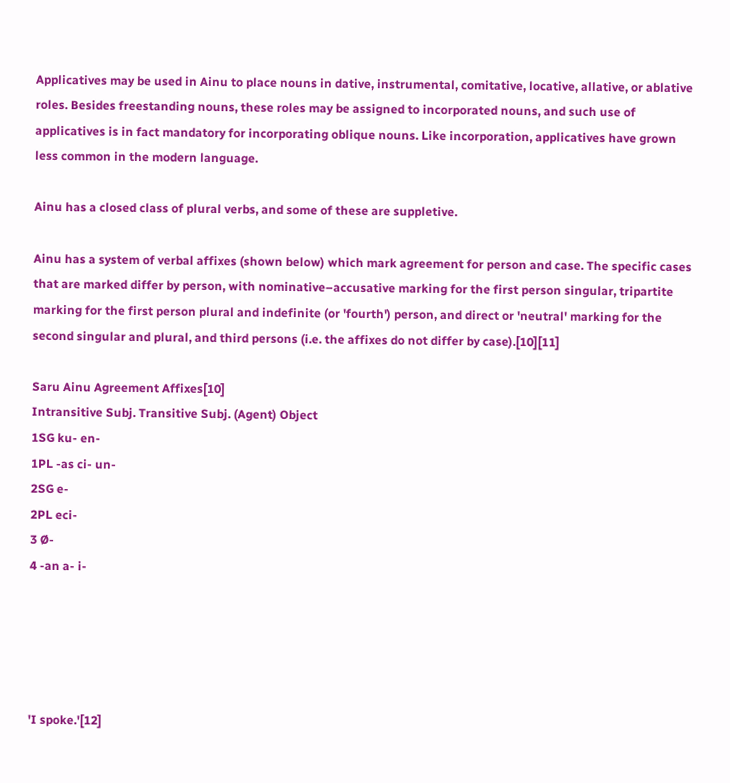Applicatives may be used in Ainu to place nouns in dative, instrumental, comitative, locative, allative, or ablative roles. Besides freestanding nouns, these roles may be assigned to incorporated nouns, and such use of applicatives is in fact mandatory for incorporating oblique nouns. Like incorporation, applicatives have grown less common in the modern language.

Ainu has a closed class of plural verbs, and some of these are suppletive.

Ainu has a system of verbal affixes (shown below) which mark agreement for person and case. The specific cases that are marked differ by person, with nominative–accusative marking for the first person singular, tripartite marking for the first person plural and indefinite (or 'fourth') person, and direct or 'neutral' marking for the second singular and plural, and third persons (i.e. the affixes do not differ by case).[10][11]

Saru Ainu Agreement Affixes[10]
Intransitive Subj. Transitive Subj. (Agent) Object
1SG ku- en-
1PL -as ci- un-
2SG e-
2PL eci-
3 Ø-
4 -an a- i-





'I spoke.'[12]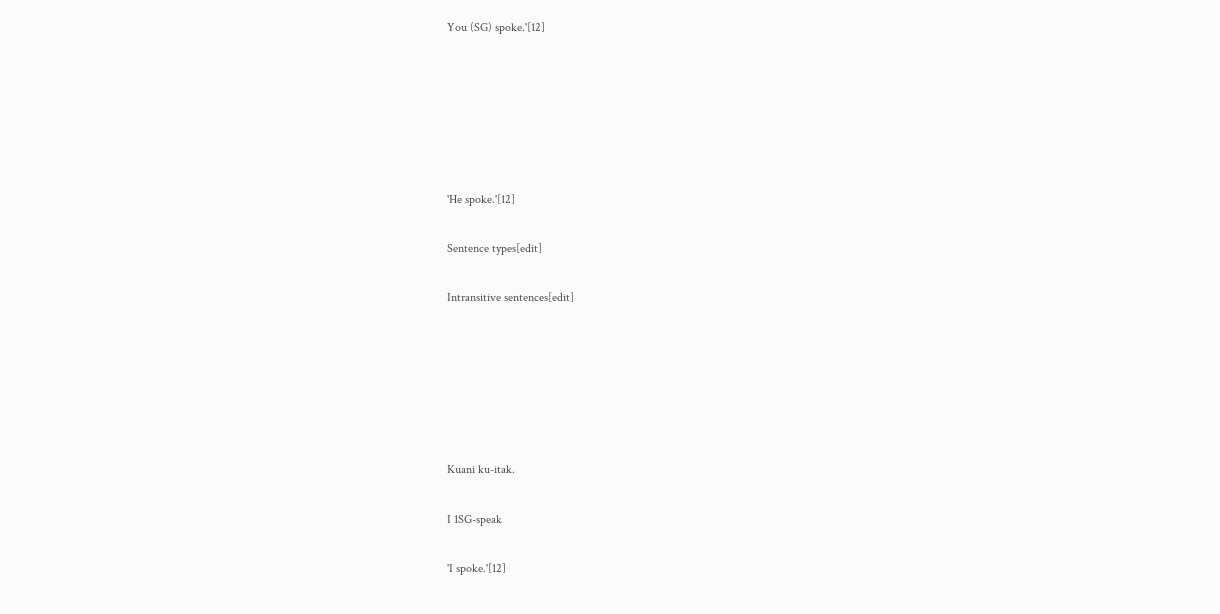You (SG) spoke.'[12]






'He spoke.'[12]

Sentence types[edit]

Intransitive sentences[edit]






Kuani ku-itak.

I 1SG-speak

'I spoke.'[12]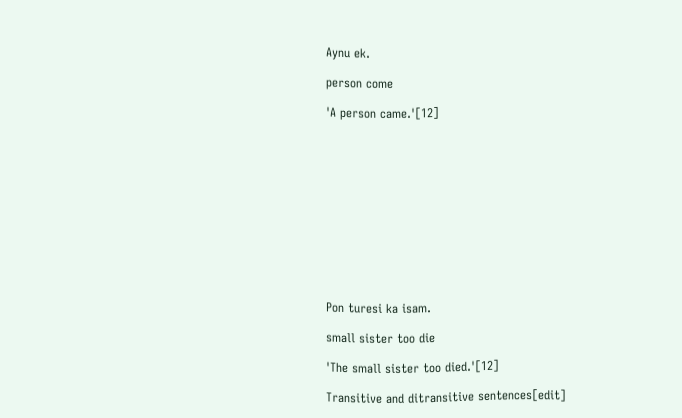Aynu ek.

person come

'A person came.'[12]












Pon turesi ka isam.

small sister too die

'The small sister too died.'[12]

Transitive and ditransitive sentences[edit]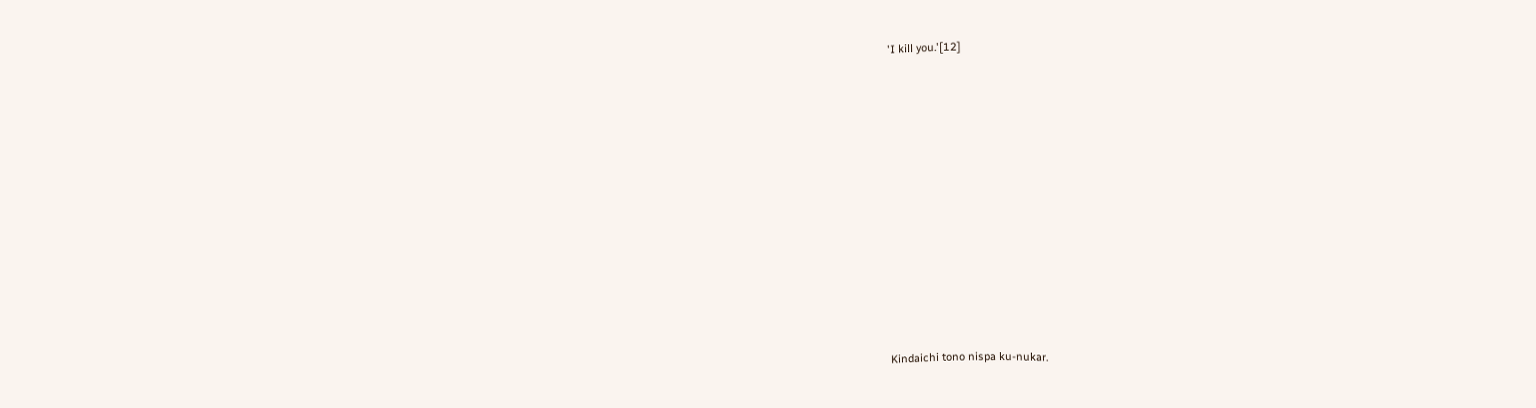'I kill you.'[12]












Kindaichi tono nispa ku-nukar.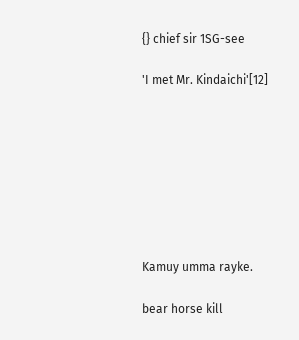{} chief sir 1SG-see

'I met Mr. Kindaichi'[12]








Kamuy umma rayke.

bear horse kill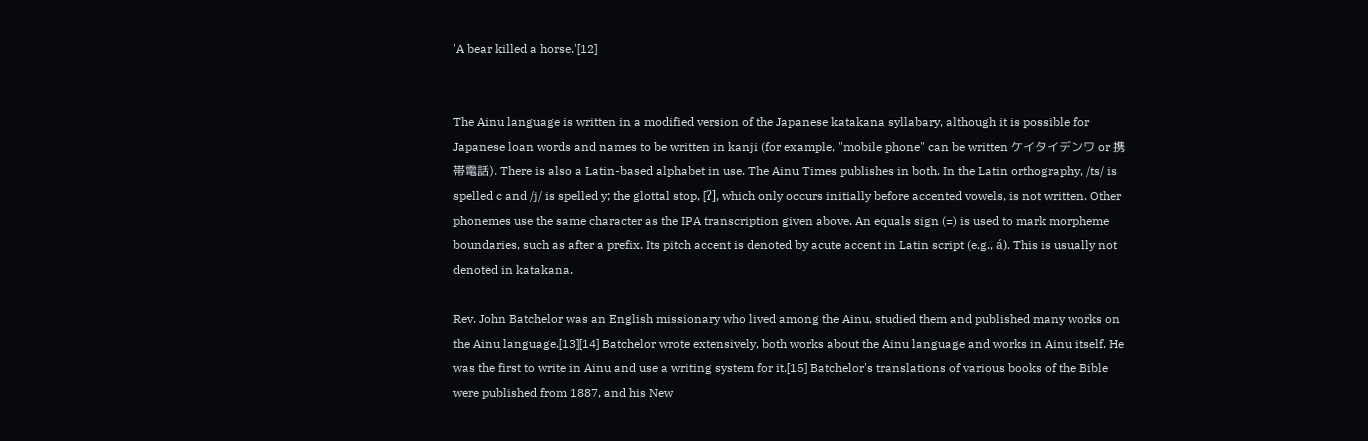'A bear killed a horse.'[12]


The Ainu language is written in a modified version of the Japanese katakana syllabary, although it is possible for Japanese loan words and names to be written in kanji (for example, "mobile phone" can be written ケイタイデンワ or 携帯電話). There is also a Latin-based alphabet in use. The Ainu Times publishes in both. In the Latin orthography, /ts/ is spelled c and /j/ is spelled y; the glottal stop, [ʔ], which only occurs initially before accented vowels, is not written. Other phonemes use the same character as the IPA transcription given above. An equals sign (=) is used to mark morpheme boundaries, such as after a prefix. Its pitch accent is denoted by acute accent in Latin script (e.g., á). This is usually not denoted in katakana.

Rev. John Batchelor was an English missionary who lived among the Ainu, studied them and published many works on the Ainu language.[13][14] Batchelor wrote extensively, both works about the Ainu language and works in Ainu itself. He was the first to write in Ainu and use a writing system for it.[15] Batchelor's translations of various books of the Bible were published from 1887, and his New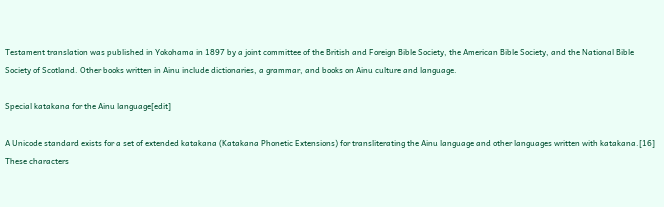Testament translation was published in Yokohama in 1897 by a joint committee of the British and Foreign Bible Society, the American Bible Society, and the National Bible Society of Scotland. Other books written in Ainu include dictionaries, a grammar, and books on Ainu culture and language.

Special katakana for the Ainu language[edit]

A Unicode standard exists for a set of extended katakana (Katakana Phonetic Extensions) for transliterating the Ainu language and other languages written with katakana.[16] These characters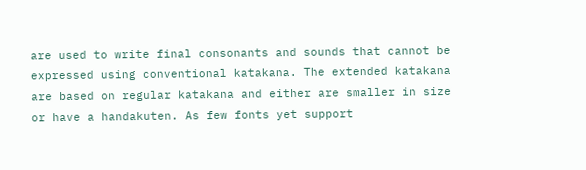are used to write final consonants and sounds that cannot be expressed using conventional katakana. The extended katakana are based on regular katakana and either are smaller in size or have a handakuten. As few fonts yet support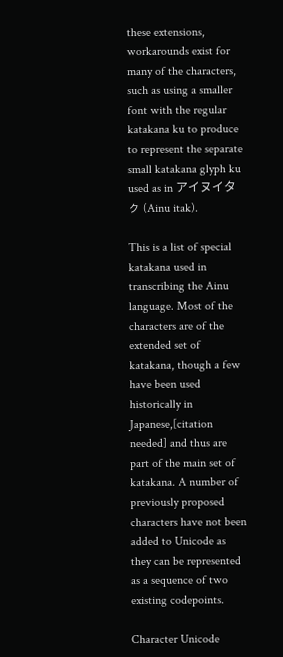these extensions, workarounds exist for many of the characters, such as using a smaller font with the regular katakana ku to produce to represent the separate small katakana glyph ku used as in アイヌイタㇰ (Ainu itak).

This is a list of special katakana used in transcribing the Ainu language. Most of the characters are of the extended set of katakana, though a few have been used historically in Japanese,[citation needed] and thus are part of the main set of katakana. A number of previously proposed characters have not been added to Unicode as they can be represented as a sequence of two existing codepoints.

Character Unicode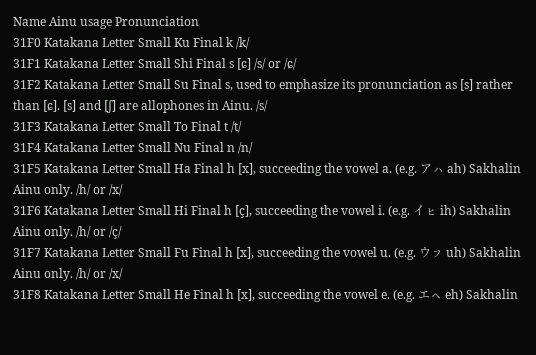Name Ainu usage Pronunciation
31F0 Katakana Letter Small Ku Final k /k/
31F1 Katakana Letter Small Shi Final s [ɕ] /s/ or /ɕ/
31F2 Katakana Letter Small Su Final s, used to emphasize its pronunciation as [s] rather than [ɕ]. [s] and [ʃ] are allophones in Ainu. /s/
31F3 Katakana Letter Small To Final t /t/
31F4 Katakana Letter Small Nu Final n /n/
31F5 Katakana Letter Small Ha Final h [x], succeeding the vowel a. (e.g. アㇵ ah) Sakhalin Ainu only. /h/ or /x/
31F6 Katakana Letter Small Hi Final h [ç], succeeding the vowel i. (e.g. イㇶ ih) Sakhalin Ainu only. /h/ or /ç/
31F7 Katakana Letter Small Fu Final h [x], succeeding the vowel u. (e.g. ウㇷ uh) Sakhalin Ainu only. /h/ or /x/
31F8 Katakana Letter Small He Final h [x], succeeding the vowel e. (e.g. エㇸ eh) Sakhalin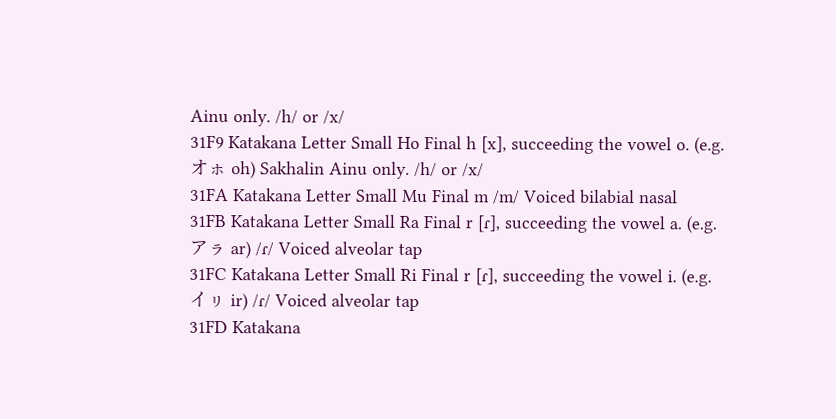Ainu only. /h/ or /x/
31F9 Katakana Letter Small Ho Final h [x], succeeding the vowel o. (e.g. オㇹ oh) Sakhalin Ainu only. /h/ or /x/
31FA Katakana Letter Small Mu Final m /m/ Voiced bilabial nasal
31FB Katakana Letter Small Ra Final r [ɾ], succeeding the vowel a. (e.g. アㇻ ar) /ɾ/ Voiced alveolar tap
31FC Katakana Letter Small Ri Final r [ɾ], succeeding the vowel i. (e.g. イㇼ ir) /ɾ/ Voiced alveolar tap
31FD Katakana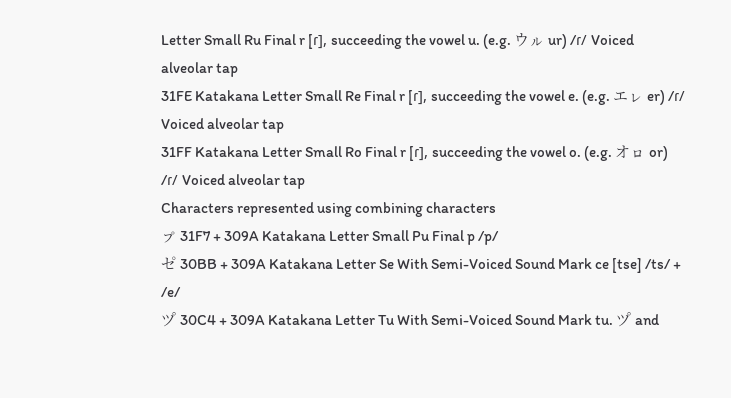Letter Small Ru Final r [ɾ], succeeding the vowel u. (e.g. ウㇽ ur) /ɾ/ Voiced alveolar tap
31FE Katakana Letter Small Re Final r [ɾ], succeeding the vowel e. (e.g. エㇾ er) /ɾ/ Voiced alveolar tap
31FF Katakana Letter Small Ro Final r [ɾ], succeeding the vowel o. (e.g. オㇿ or) /ɾ/ Voiced alveolar tap
Characters represented using combining characters
ㇷ゚ 31F7 + 309A Katakana Letter Small Pu Final p /p/
セ゚ 30BB + 309A Katakana Letter Se With Semi-Voiced Sound Mark ce [tse] /ts/ + /e/
ツ゚ 30C4 + 309A Katakana Letter Tu With Semi-Voiced Sound Mark tu. ツ゚ and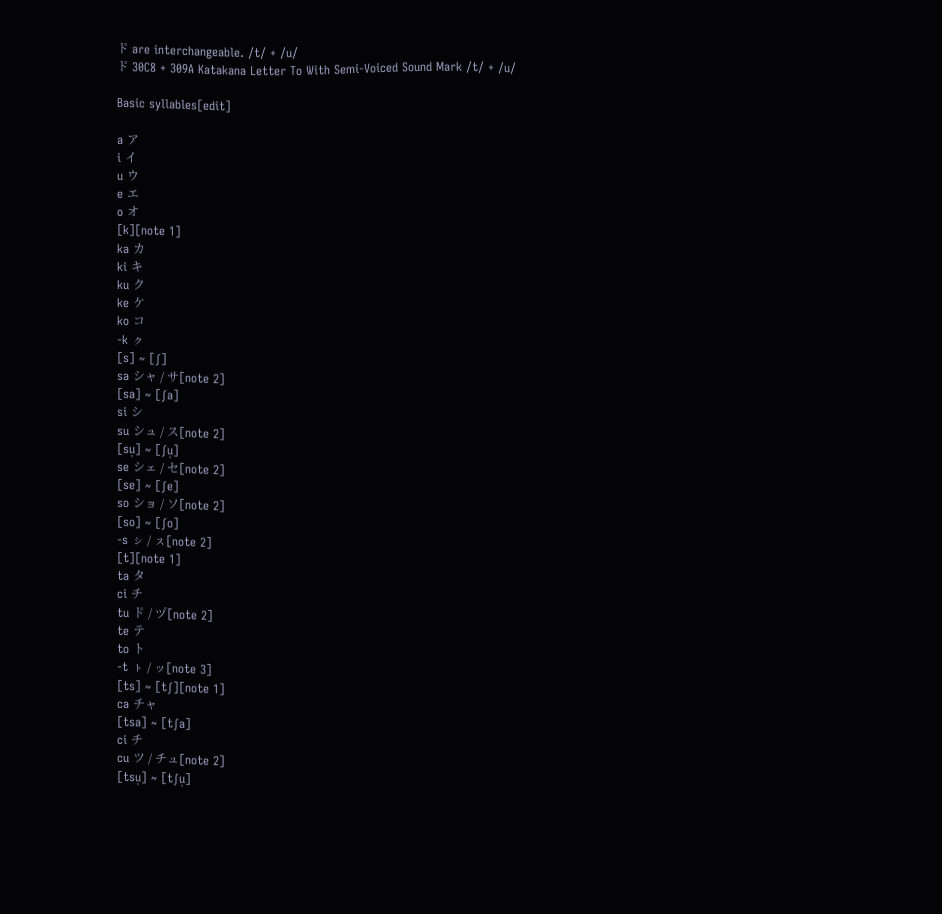ト゚ are interchangeable. /t/ + /u/
ト゚ 30C8 + 309A Katakana Letter To With Semi-Voiced Sound Mark /t/ + /u/

Basic syllables[edit]

a ア
i イ
u ウ
e エ
o オ
[k][note 1]
ka カ
ki キ
ku ク
ke ケ
ko コ
-k ㇰ
[s] ~ [ʃ]
sa シャ / サ[note 2]
[sa] ~ [ʃa]
si シ
su シュ / ス[note 2]
[su̜] ~ [ʃu̜]
se シェ / セ[note 2]
[se] ~ [ʃe]
so ショ / ソ[note 2]
[so] ~ [ʃo]
-s ㇱ / ㇲ[note 2]
[t][note 1]
ta タ
ci チ
tu ト゚ / ツ゚[note 2]
te テ
to ト
-t ㇳ / ッ[note 3]
[ts] ~ [tʃ][note 1]
ca チャ
[tsa] ~ [tʃa]
ci チ
cu ツ / チュ[note 2]
[tsu̜] ~ [tʃu̜]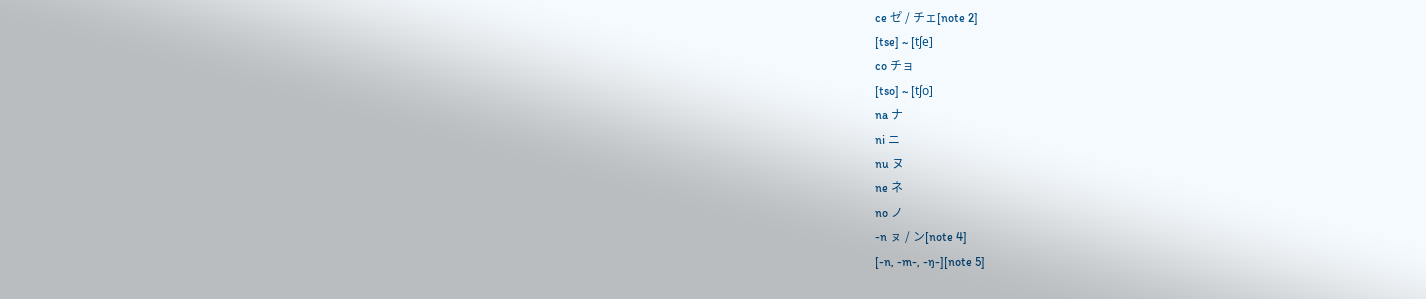ce セ゚ / チェ[note 2]
[tse] ~ [tʃe]
co チョ
[tso] ~ [tʃo]
na ナ
ni ニ
nu ヌ
ne ネ
no ノ
-n ㇴ / ン[note 4]
[-n, -m-, -ŋ-][note 5]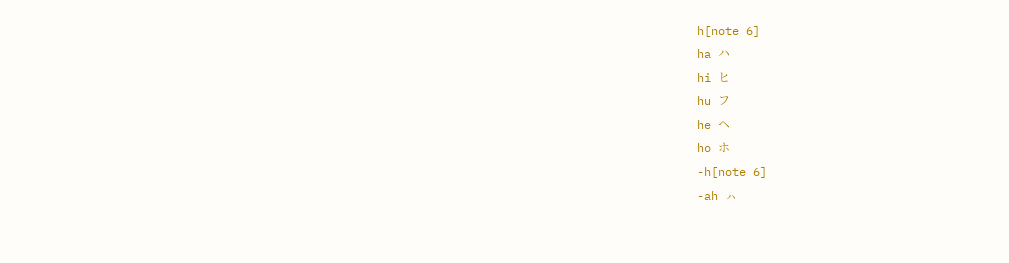h[note 6]
ha ハ
hi ヒ
hu フ
he ヘ
ho ホ
-h[note 6]
-ah ㇵ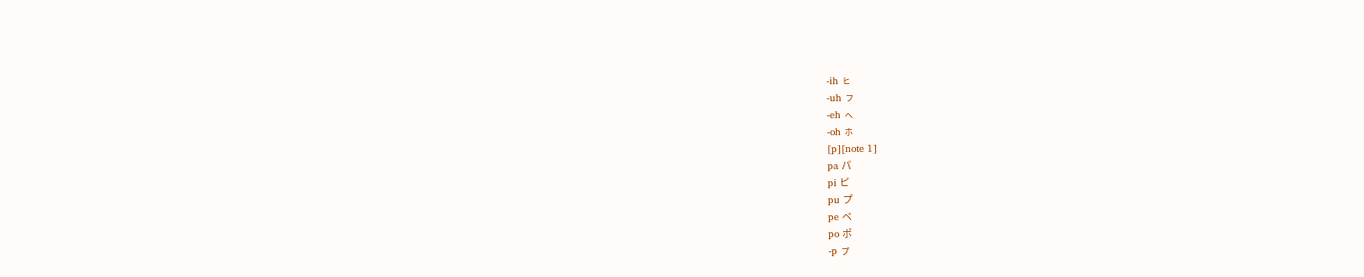-ih ㇶ
-uh ㇷ
-eh ㇸ
-oh ㇹ
[p][note 1]
pa パ
pi ピ
pu プ
pe ペ
po ポ
-p ㇷ゚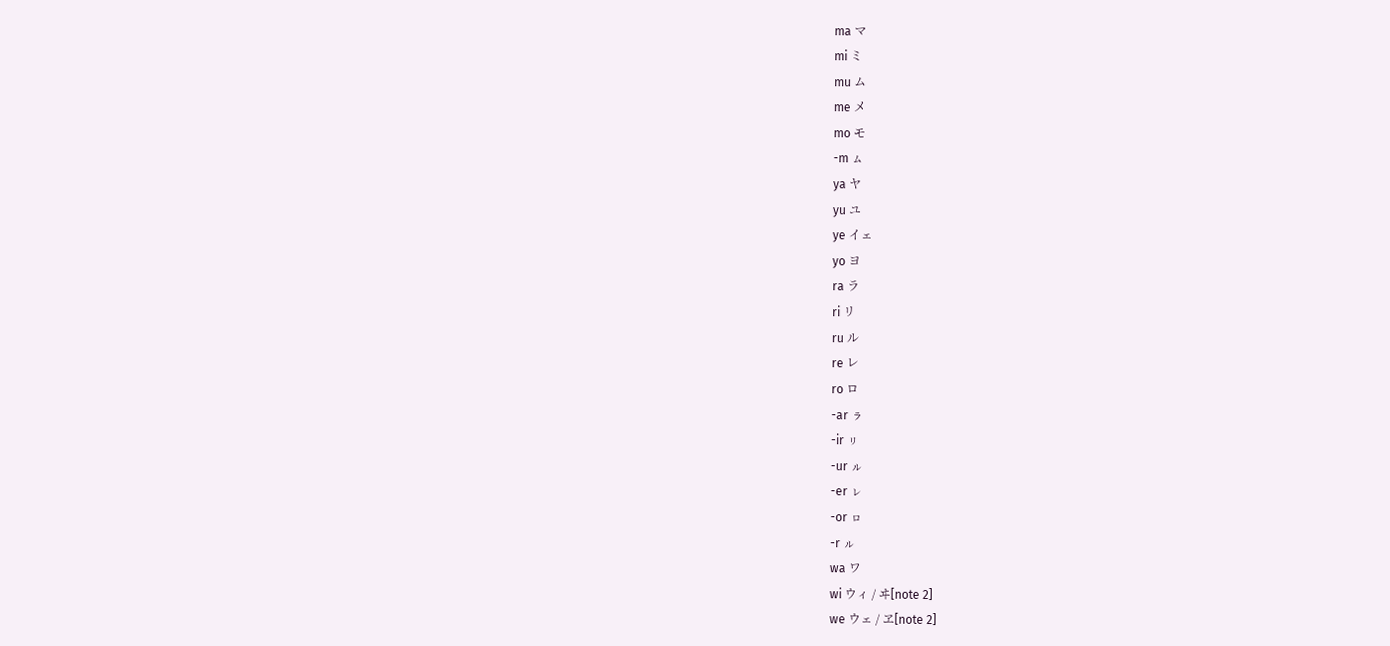ma マ
mi ミ
mu ム
me メ
mo モ
-m ㇺ
ya ヤ
yu ユ
ye イェ
yo ヨ
ra ラ
ri リ
ru ル
re レ
ro ロ
-ar ㇻ
-ir ㇼ
-ur ㇽ
-er ㇾ
-or ㇿ
-r ㇽ
wa ワ
wi ウィ / ヰ[note 2]
we ウェ / ヱ[note 2]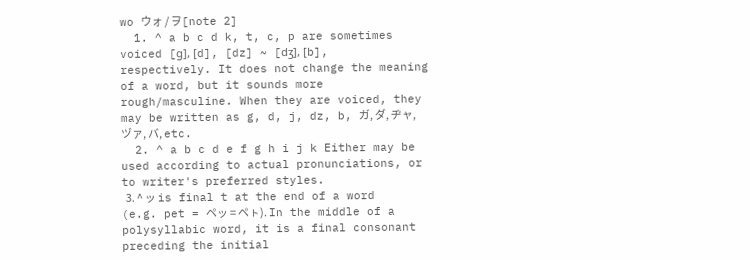wo ウォ / ヲ[note 2]
  1. ^ a b c d k, t, c, p are sometimes voiced [ɡ], [d], [dz] ~ [dʒ], [b], respectively. It does not change the meaning of a word, but it sounds more rough/masculine. When they are voiced, they may be written as g, d, j, dz, b, ガ, ダ, ヂャ, ヅァ, バ, etc.
  2. ^ a b c d e f g h i j k Either may be used according to actual pronunciations, or to writer's preferred styles.
  3. ^ ッ is final t at the end of a word (e.g. pet = ペッ = ペㇳ). In the middle of a polysyllabic word, it is a final consonant preceding the initial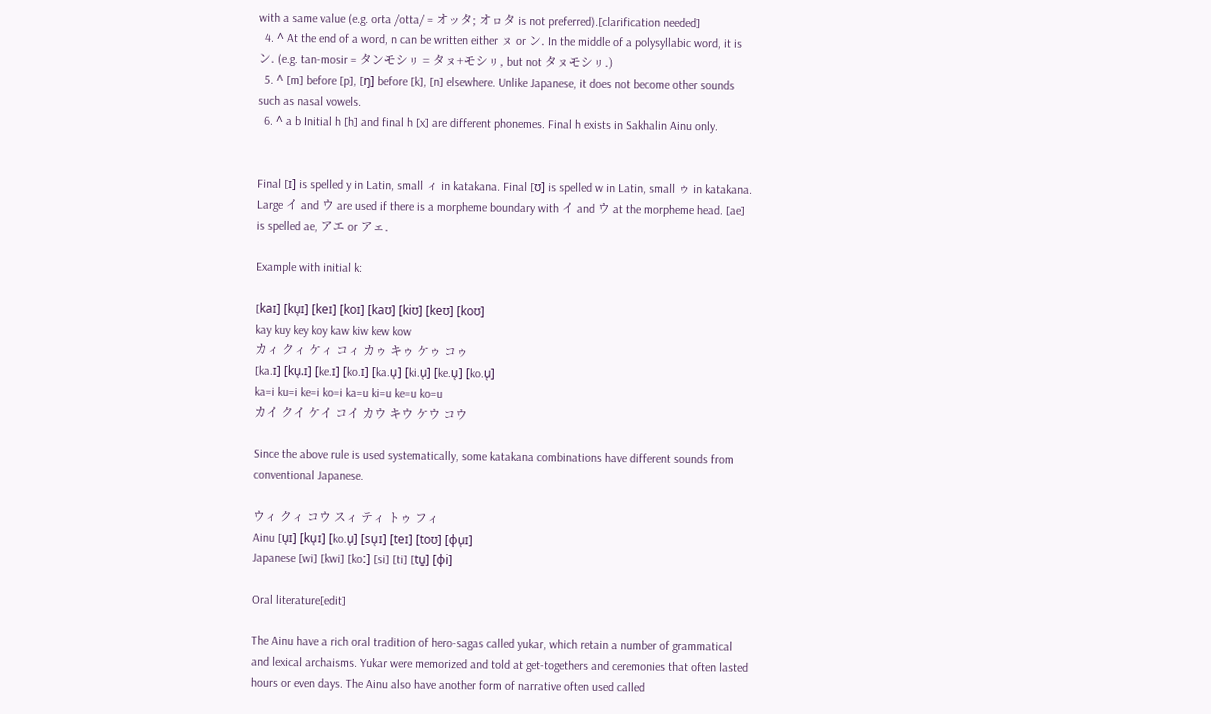with a same value (e.g. orta /otta/ = オッタ; オㇿタ is not preferred).[clarification needed]
  4. ^ At the end of a word, n can be written either ㇴ or ン. In the middle of a polysyllabic word, it is ン. (e.g. tan-mosir = タンモシㇼ = タㇴ+モシㇼ, but not タㇴモシㇼ.)
  5. ^ [m] before [p], [ŋ] before [k], [n] elsewhere. Unlike Japanese, it does not become other sounds such as nasal vowels.
  6. ^ a b Initial h [h] and final h [x] are different phonemes. Final h exists in Sakhalin Ainu only.


Final [ɪ] is spelled y in Latin, small ィ in katakana. Final [ʊ] is spelled w in Latin, small ゥ in katakana. Large イ and ウ are used if there is a morpheme boundary with イ and ウ at the morpheme head. [ae] is spelled ae, アエ or アェ.

Example with initial k:

[kaɪ] [ku̜ɪ] [keɪ] [koɪ] [kaʊ] [kiʊ] [keʊ] [koʊ]
kay kuy key koy kaw kiw kew kow
カィ クィ ケィ コィ カゥ キゥ ケゥ コゥ
[ka.ɪ] [ku̜.ɪ] [ke.ɪ] [ko.ɪ] [ka.u̜] [ki.u̜] [ke.u̜] [ko.u̜]
ka=i ku=i ke=i ko=i ka=u ki=u ke=u ko=u
カイ クイ ケイ コイ カウ キウ ケウ コウ

Since the above rule is used systematically, some katakana combinations have different sounds from conventional Japanese.

ウィ クィ コウ スィ ティ トゥ フィ
Ainu [u̜ɪ] [ku̜ɪ] [ko.u̜] [su̜ɪ] [teɪ] [toʊ] [ɸu̜ɪ]
Japanese [wi] [kwi] [koː] [si] [ti] [tu͍] [ɸi]

Oral literature[edit]

The Ainu have a rich oral tradition of hero-sagas called yukar, which retain a number of grammatical and lexical archaisms. Yukar were memorized and told at get-togethers and ceremonies that often lasted hours or even days. The Ainu also have another form of narrative often used called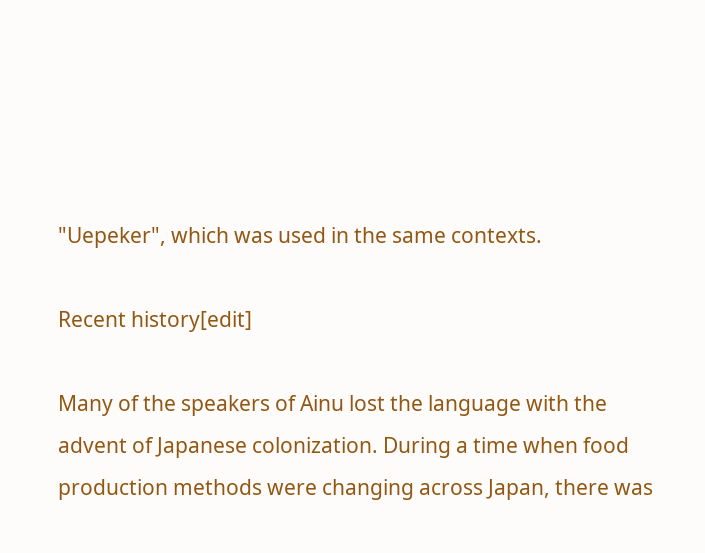"Uepeker", which was used in the same contexts.

Recent history[edit]

Many of the speakers of Ainu lost the language with the advent of Japanese colonization. During a time when food production methods were changing across Japan, there was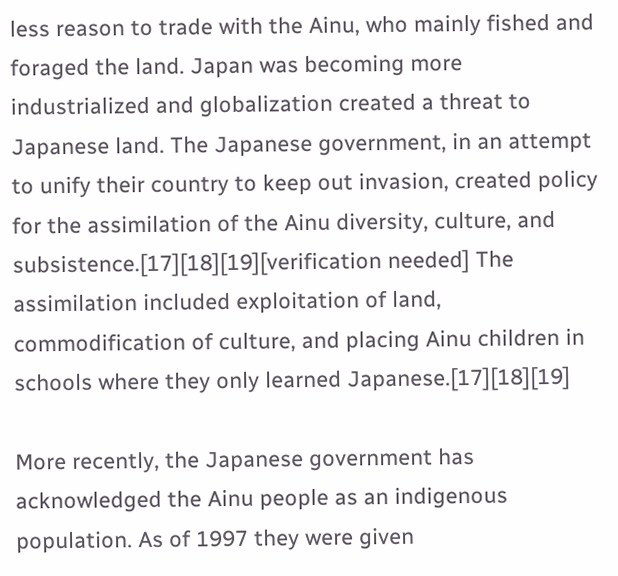less reason to trade with the Ainu, who mainly fished and foraged the land. Japan was becoming more industrialized and globalization created a threat to Japanese land. The Japanese government, in an attempt to unify their country to keep out invasion, created policy for the assimilation of the Ainu diversity, culture, and subsistence.[17][18][19][verification needed] The assimilation included exploitation of land, commodification of culture, and placing Ainu children in schools where they only learned Japanese.[17][18][19]

More recently, the Japanese government has acknowledged the Ainu people as an indigenous population. As of 1997 they were given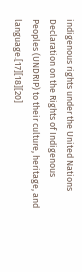indigenous rights under the United Nations Declaration on the Rights of Indigenous Peoples (UNDRIP) to their culture, heritage, and language.[17][18][20]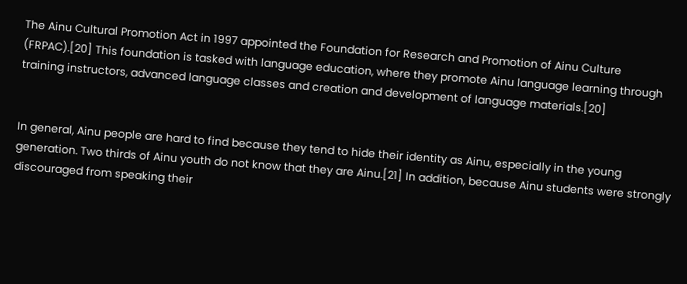The Ainu Cultural Promotion Act in 1997 appointed the Foundation for Research and Promotion of Ainu Culture (FRPAC).[20] This foundation is tasked with language education, where they promote Ainu language learning through training instructors, advanced language classes and creation and development of language materials.[20]


In general, Ainu people are hard to find because they tend to hide their identity as Ainu, especially in the young generation. Two thirds of Ainu youth do not know that they are Ainu.[21] In addition, because Ainu students were strongly discouraged from speaking their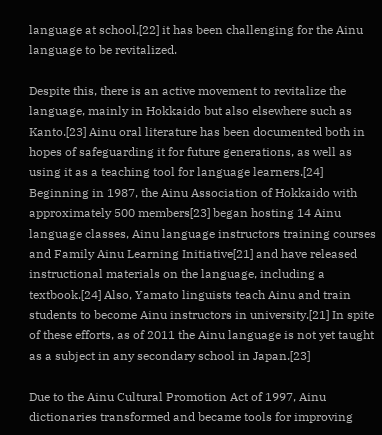language at school,[22] it has been challenging for the Ainu language to be revitalized.

Despite this, there is an active movement to revitalize the language, mainly in Hokkaido but also elsewhere such as Kanto.[23] Ainu oral literature has been documented both in hopes of safeguarding it for future generations, as well as using it as a teaching tool for language learners.[24] Beginning in 1987, the Ainu Association of Hokkaido with approximately 500 members[23] began hosting 14 Ainu language classes, Ainu language instructors training courses and Family Ainu Learning Initiative[21] and have released instructional materials on the language, including a textbook.[24] Also, Yamato linguists teach Ainu and train students to become Ainu instructors in university.[21] In spite of these efforts, as of 2011 the Ainu language is not yet taught as a subject in any secondary school in Japan.[23]

Due to the Ainu Cultural Promotion Act of 1997, Ainu dictionaries transformed and became tools for improving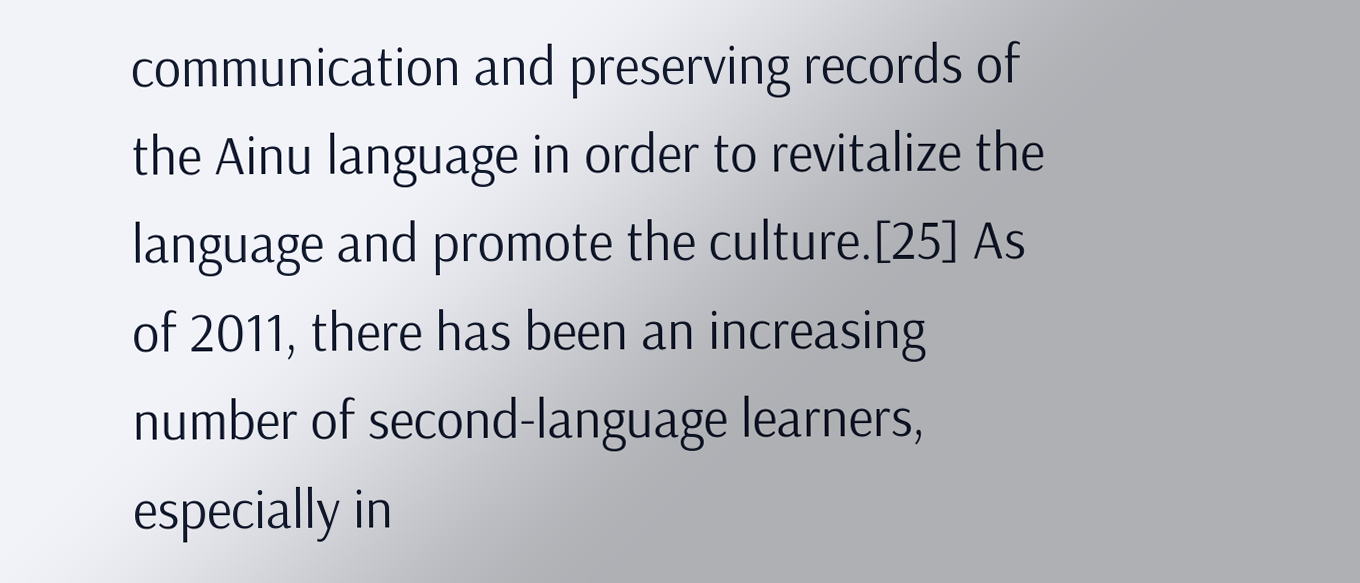communication and preserving records of the Ainu language in order to revitalize the language and promote the culture.[25] As of 2011, there has been an increasing number of second-language learners, especially in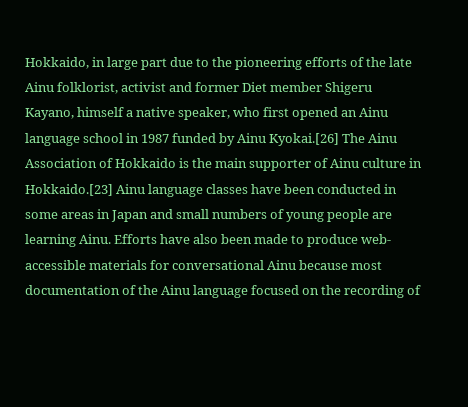Hokkaido, in large part due to the pioneering efforts of the late Ainu folklorist, activist and former Diet member Shigeru Kayano, himself a native speaker, who first opened an Ainu language school in 1987 funded by Ainu Kyokai.[26] The Ainu Association of Hokkaido is the main supporter of Ainu culture in Hokkaido.[23] Ainu language classes have been conducted in some areas in Japan and small numbers of young people are learning Ainu. Efforts have also been made to produce web-accessible materials for conversational Ainu because most documentation of the Ainu language focused on the recording of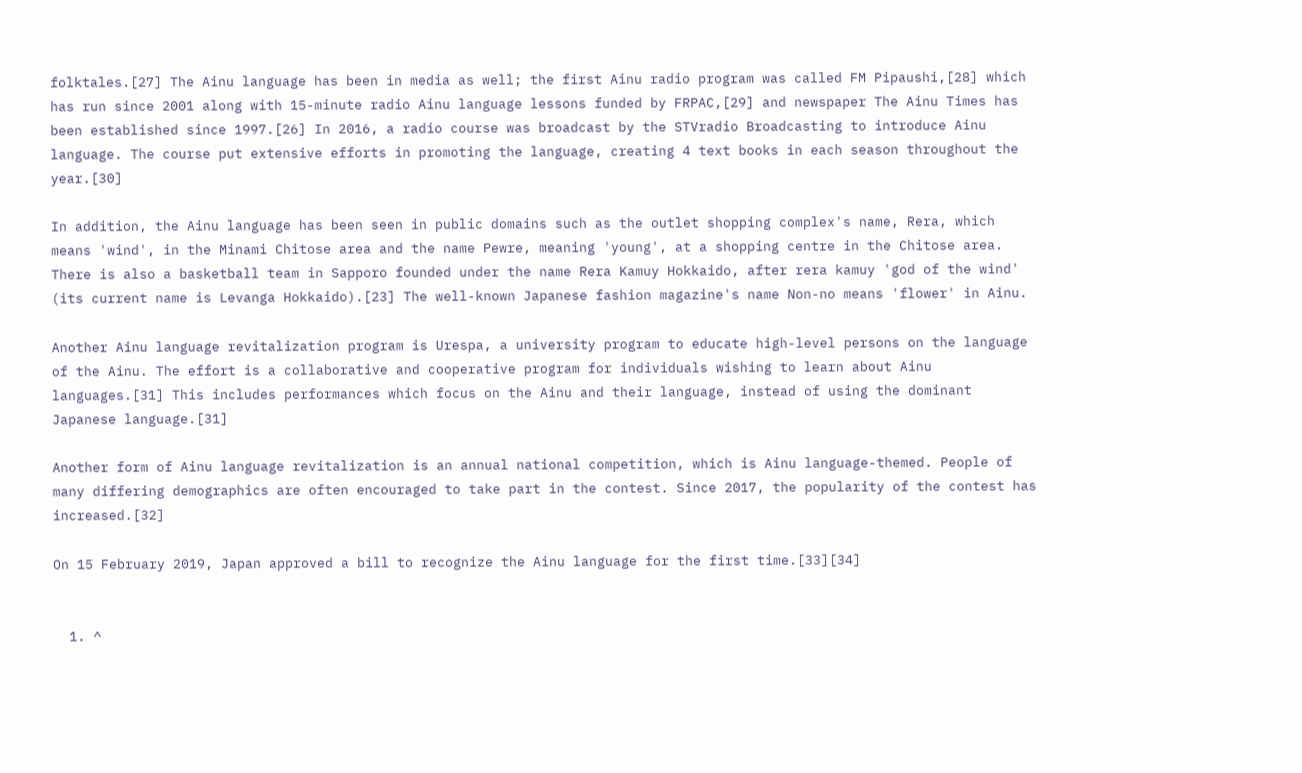folktales.[27] The Ainu language has been in media as well; the first Ainu radio program was called FM Pipaushi,[28] which has run since 2001 along with 15-minute radio Ainu language lessons funded by FRPAC,[29] and newspaper The Ainu Times has been established since 1997.[26] In 2016, a radio course was broadcast by the STVradio Broadcasting to introduce Ainu language. The course put extensive efforts in promoting the language, creating 4 text books in each season throughout the year.[30]

In addition, the Ainu language has been seen in public domains such as the outlet shopping complex's name, Rera, which means 'wind', in the Minami Chitose area and the name Pewre, meaning 'young', at a shopping centre in the Chitose area. There is also a basketball team in Sapporo founded under the name Rera Kamuy Hokkaido, after rera kamuy 'god of the wind' (its current name is Levanga Hokkaido).[23] The well-known Japanese fashion magazine's name Non-no means 'flower' in Ainu.

Another Ainu language revitalization program is Urespa, a university program to educate high-level persons on the language of the Ainu. The effort is a collaborative and cooperative program for individuals wishing to learn about Ainu languages.[31] This includes performances which focus on the Ainu and their language, instead of using the dominant Japanese language.[31]

Another form of Ainu language revitalization is an annual national competition, which is Ainu language-themed. People of many differing demographics are often encouraged to take part in the contest. Since 2017, the popularity of the contest has increased.[32]

On 15 February 2019, Japan approved a bill to recognize the Ainu language for the first time.[33][34]


  1. ^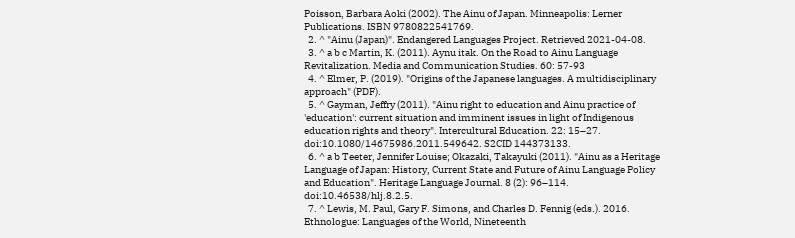Poisson, Barbara Aoki (2002). The Ainu of Japan. Minneapolis: Lerner Publications. ISBN 9780822541769.
  2. ^ "Ainu (Japan)". Endangered Languages Project. Retrieved 2021-04-08.
  3. ^ a b c Martin, K. (2011). Aynu itak. On the Road to Ainu Language Revitalization. Media and Communication Studies. 60: 57-93
  4. ^ Elmer, P. (2019). "Origins of the Japanese languages. A multidisciplinary approach" (PDF).
  5. ^ Gayman, Jeffry (2011). "Ainu right to education and Ainu practice of 'education': current situation and imminent issues in light of Indigenous education rights and theory". Intercultural Education. 22: 15–27. doi:10.1080/14675986.2011.549642. S2CID 144373133.
  6. ^ a b Teeter, Jennifer Louise; Okazaki, Takayuki (2011). "Ainu as a Heritage Language of Japan: History, Current State and Future of Ainu Language Policy and Education". Heritage Language Journal. 8 (2): 96–114. doi:10.46538/hlj.8.2.5.
  7. ^ Lewis, M. Paul, Gary F. Simons, and Charles D. Fennig (eds.). 2016. Ethnologue: Languages of the World, Nineteenth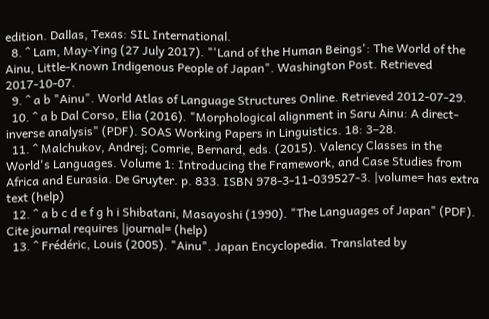edition. Dallas, Texas: SIL International.
  8. ^ Lam, May-Ying (27 July 2017). "'Land of the Human Beings': The World of the Ainu, Little-Known Indigenous People of Japan". Washington Post. Retrieved 2017-10-07.
  9. ^ a b "Ainu". World Atlas of Language Structures Online. Retrieved 2012-07-29.
  10. ^ a b Dal Corso, Elia (2016). "Morphological alignment in Saru Ainu: A direct-inverse analysis" (PDF). SOAS Working Papers in Linguistics. 18: 3–28.
  11. ^ Malchukov, Andrej; Comrie, Bernard, eds. (2015). Valency Classes in the World's Languages. Volume 1: Introducing the Framework, and Case Studies from Africa and Eurasia. De Gruyter. p. 833. ISBN 978-3-11-039527-3. |volume= has extra text (help)
  12. ^ a b c d e f g h i Shibatani, Masayoshi (1990). "The Languages of Japan" (PDF). Cite journal requires |journal= (help)
  13. ^ Frédéric, Louis (2005). "Ainu". Japan Encyclopedia. Translated by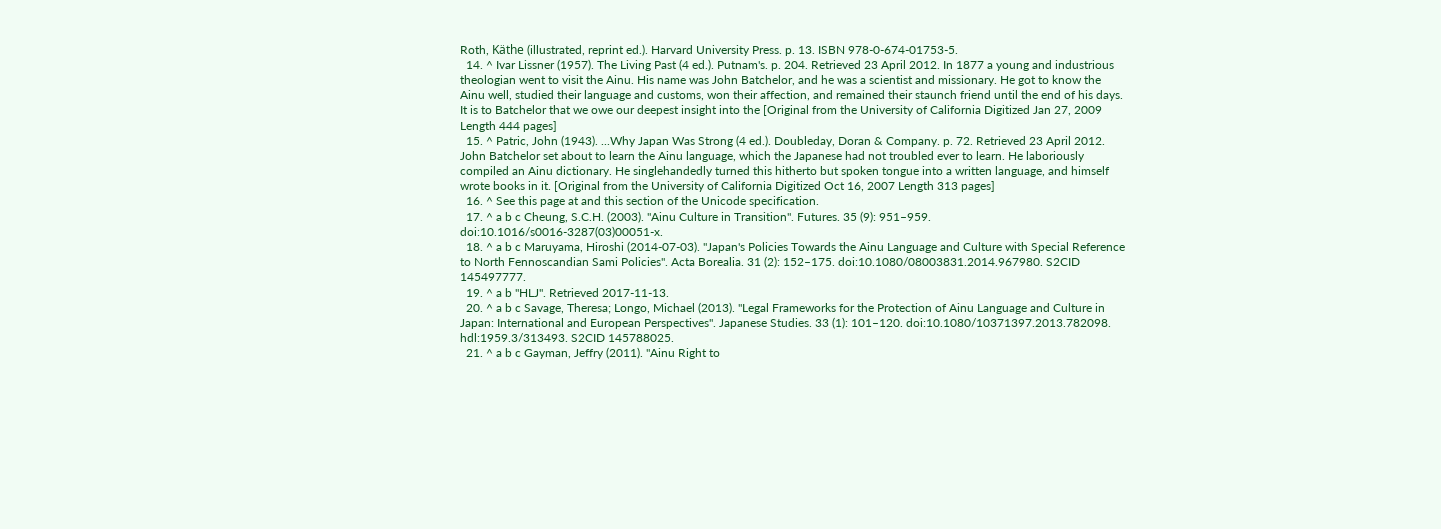Roth, Käthe (illustrated, reprint ed.). Harvard University Press. p. 13. ISBN 978-0-674-01753-5.
  14. ^ Ivar Lissner (1957). The Living Past (4 ed.). Putnam's. p. 204. Retrieved 23 April 2012. In 1877 a young and industrious theologian went to visit the Ainu. His name was John Batchelor, and he was a scientist and missionary. He got to know the Ainu well, studied their language and customs, won their affection, and remained their staunch friend until the end of his days. It is to Batchelor that we owe our deepest insight into the [Original from the University of California Digitized Jan 27, 2009 Length 444 pages]
  15. ^ Patric, John (1943). ...Why Japan Was Strong (4 ed.). Doubleday, Doran & Company. p. 72. Retrieved 23 April 2012. John Batchelor set about to learn the Ainu language, which the Japanese had not troubled ever to learn. He laboriously compiled an Ainu dictionary. He singlehandedly turned this hitherto but spoken tongue into a written language, and himself wrote books in it. [Original from the University of California Digitized Oct 16, 2007 Length 313 pages]
  16. ^ See this page at and this section of the Unicode specification.
  17. ^ a b c Cheung, S.C.H. (2003). "Ainu Culture in Transition". Futures. 35 (9): 951–959. doi:10.1016/s0016-3287(03)00051-x.
  18. ^ a b c Maruyama, Hiroshi (2014-07-03). "Japan's Policies Towards the Ainu Language and Culture with Special Reference to North Fennoscandian Sami Policies". Acta Borealia. 31 (2): 152–175. doi:10.1080/08003831.2014.967980. S2CID 145497777.
  19. ^ a b "HLJ". Retrieved 2017-11-13.
  20. ^ a b c Savage, Theresa; Longo, Michael (2013). "Legal Frameworks for the Protection of Ainu Language and Culture in Japan: International and European Perspectives". Japanese Studies. 33 (1): 101–120. doi:10.1080/10371397.2013.782098. hdl:1959.3/313493. S2CID 145788025.
  21. ^ a b c Gayman, Jeffry (2011). "Ainu Right to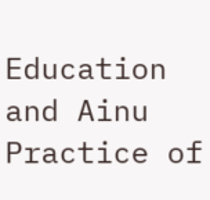Education and Ainu Practice of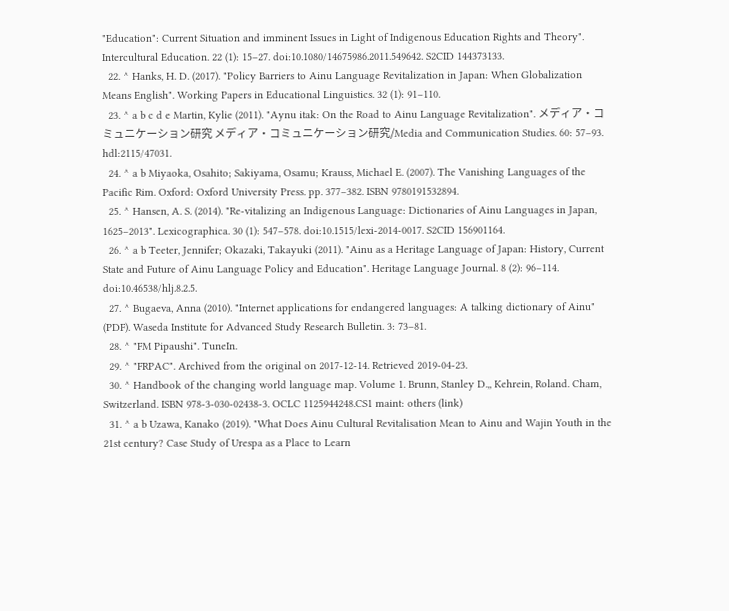"Education": Current Situation and imminent Issues in Light of Indigenous Education Rights and Theory". Intercultural Education. 22 (1): 15–27. doi:10.1080/14675986.2011.549642. S2CID 144373133.
  22. ^ Hanks, H. D. (2017). "Policy Barriers to Ainu Language Revitalization in Japan: When Globalization Means English". Working Papers in Educational Linguistics. 32 (1): 91–110.
  23. ^ a b c d e Martin, Kylie (2011). "Aynu itak: On the Road to Ainu Language Revitalization". メディア・コミュニケーション研究 メディア・コミュニケーション研究/Media and Communication Studies. 60: 57–93. hdl:2115/47031.
  24. ^ a b Miyaoka, Osahito; Sakiyama, Osamu; Krauss, Michael E. (2007). The Vanishing Languages of the Pacific Rim. Oxford: Oxford University Press. pp. 377–382. ISBN 9780191532894.
  25. ^ Hansen, A. S. (2014). "Re-vitalizing an Indigenous Language: Dictionaries of Ainu Languages in Japan, 1625–2013". Lexicographica. 30 (1): 547–578. doi:10.1515/lexi-2014-0017. S2CID 156901164.
  26. ^ a b Teeter, Jennifer; Okazaki, Takayuki (2011). "Ainu as a Heritage Language of Japan: History, Current State and Future of Ainu Language Policy and Education". Heritage Language Journal. 8 (2): 96–114. doi:10.46538/hlj.8.2.5.
  27. ^ Bugaeva, Anna (2010). "Internet applications for endangered languages: A talking dictionary of Ainu" (PDF). Waseda Institute for Advanced Study Research Bulletin. 3: 73–81.
  28. ^ "FM Pipaushi". TuneIn.
  29. ^ "FRPAC". Archived from the original on 2017-12-14. Retrieved 2019-04-23.
  30. ^ Handbook of the changing world language map. Volume 1. Brunn, Stanley D.,, Kehrein, Roland. Cham, Switzerland. ISBN 978-3-030-02438-3. OCLC 1125944248.CS1 maint: others (link)
  31. ^ a b Uzawa, Kanako (2019). "What Does Ainu Cultural Revitalisation Mean to Ainu and Wajin Youth in the 21st century? Case Study of Urespa as a Place to Learn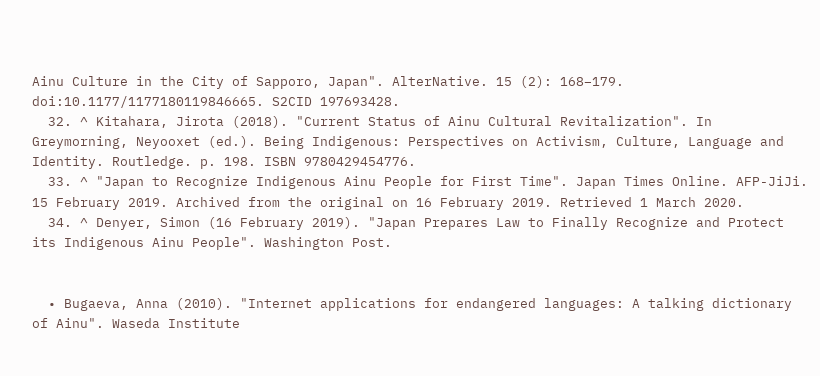Ainu Culture in the City of Sapporo, Japan". AlterNative. 15 (2): 168–179. doi:10.1177/1177180119846665. S2CID 197693428.
  32. ^ Kitahara, Jirota (2018). "Current Status of Ainu Cultural Revitalization". In Greymorning, Neyooxet (ed.). Being Indigenous: Perspectives on Activism, Culture, Language and Identity. Routledge. p. 198. ISBN 9780429454776.
  33. ^ "Japan to Recognize Indigenous Ainu People for First Time". Japan Times Online. AFP-JiJi. 15 February 2019. Archived from the original on 16 February 2019. Retrieved 1 March 2020.
  34. ^ Denyer, Simon (16 February 2019). "Japan Prepares Law to Finally Recognize and Protect its Indigenous Ainu People". Washington Post.


  • Bugaeva, Anna (2010). "Internet applications for endangered languages: A talking dictionary of Ainu". Waseda Institute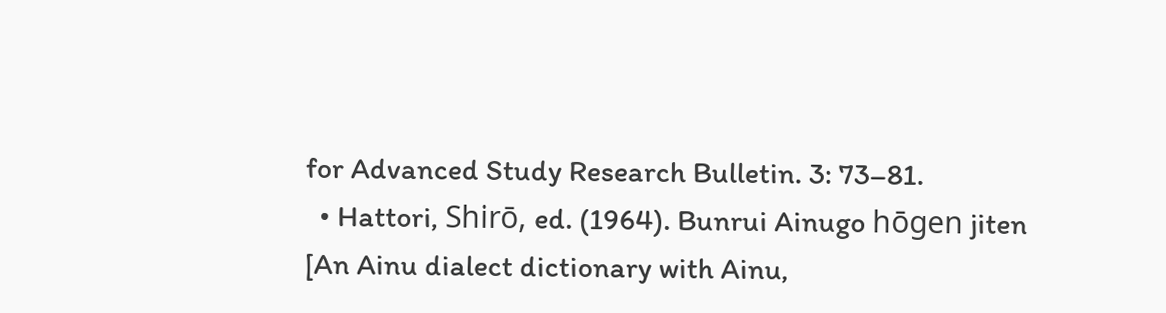for Advanced Study Research Bulletin. 3: 73–81.
  • Hattori, Shirō, ed. (1964). Bunrui Ainugo hōgen jiten [An Ainu dialect dictionary with Ainu,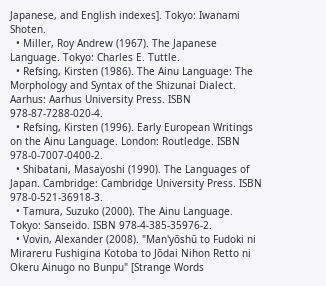Japanese, and English indexes]. Tokyo: Iwanami Shoten.
  • Miller, Roy Andrew (1967). The Japanese Language. Tokyo: Charles E. Tuttle.
  • Refsing, Kirsten (1986). The Ainu Language: The Morphology and Syntax of the Shizunai Dialect. Aarhus: Aarhus University Press. ISBN 978-87-7288-020-4.
  • Refsing, Kirsten (1996). Early European Writings on the Ainu Language. London: Routledge. ISBN 978-0-7007-0400-2.
  • Shibatani, Masayoshi (1990). The Languages of Japan. Cambridge: Cambridge University Press. ISBN 978-0-521-36918-3.
  • Tamura, Suzuko (2000). The Ainu Language. Tokyo: Sanseido. ISBN 978-4-385-35976-2.
  • Vovin, Alexander (2008). "Man'yōshū to Fudoki ni Mirareru Fushigina Kotoba to Jōdai Nihon Retto ni Okeru Ainugo no Bunpu" [Strange Words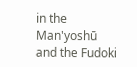in the Man'yoshū and the Fudoki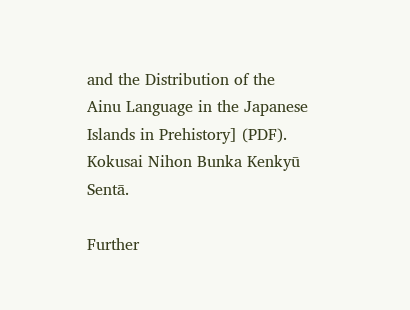and the Distribution of the Ainu Language in the Japanese Islands in Prehistory] (PDF). Kokusai Nihon Bunka Kenkyū Sentā.

Further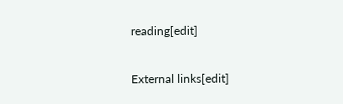reading[edit]

External links[edit]